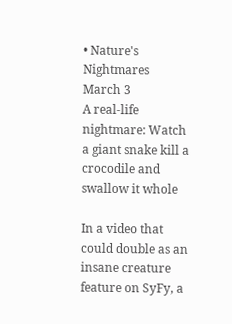• Nature's Nightmares    March 3
A real-life nightmare: Watch a giant snake kill a crocodile and swallow it whole

In a video that could double as an insane creature feature on SyFy, a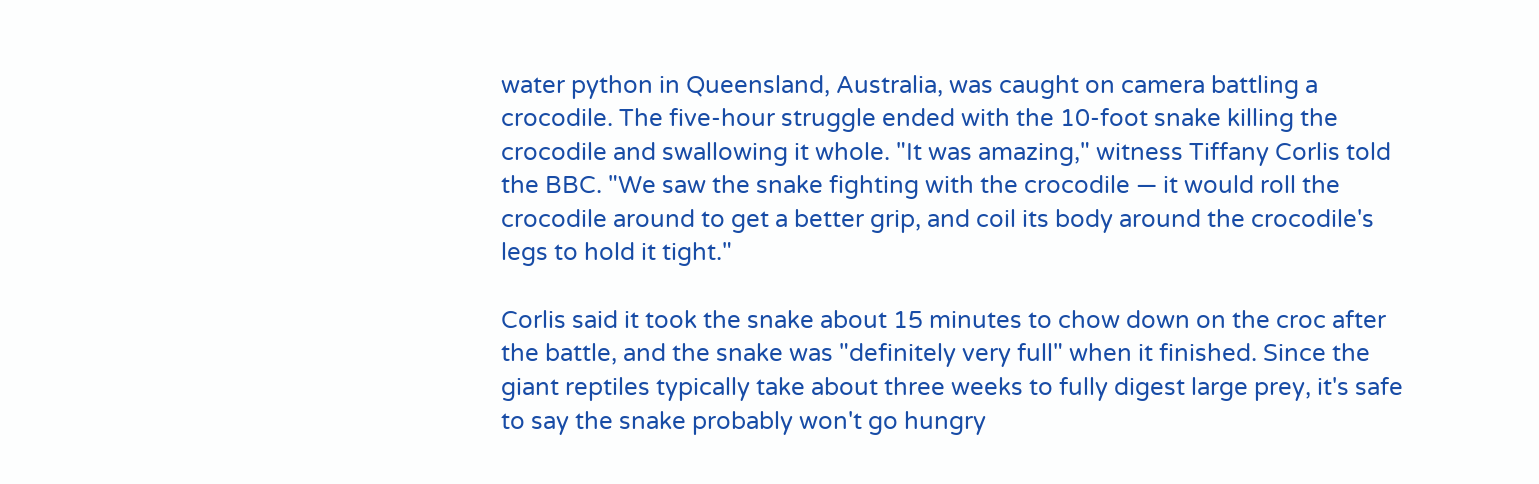water python in Queensland, Australia, was caught on camera battling a crocodile. The five-hour struggle ended with the 10-foot snake killing the crocodile and swallowing it whole. "It was amazing," witness Tiffany Corlis told the BBC. "We saw the snake fighting with the crocodile — it would roll the crocodile around to get a better grip, and coil its body around the crocodile's legs to hold it tight."

Corlis said it took the snake about 15 minutes to chow down on the croc after the battle, and the snake was "definitely very full" when it finished. Since the giant reptiles typically take about three weeks to fully digest large prey, it's safe to say the snake probably won't go hungry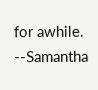for awhile. --Samantha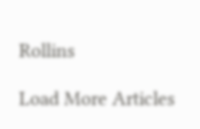Rollins

Load More Articles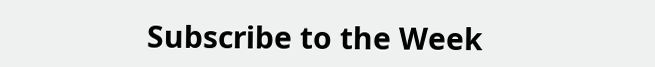Subscribe to the Week